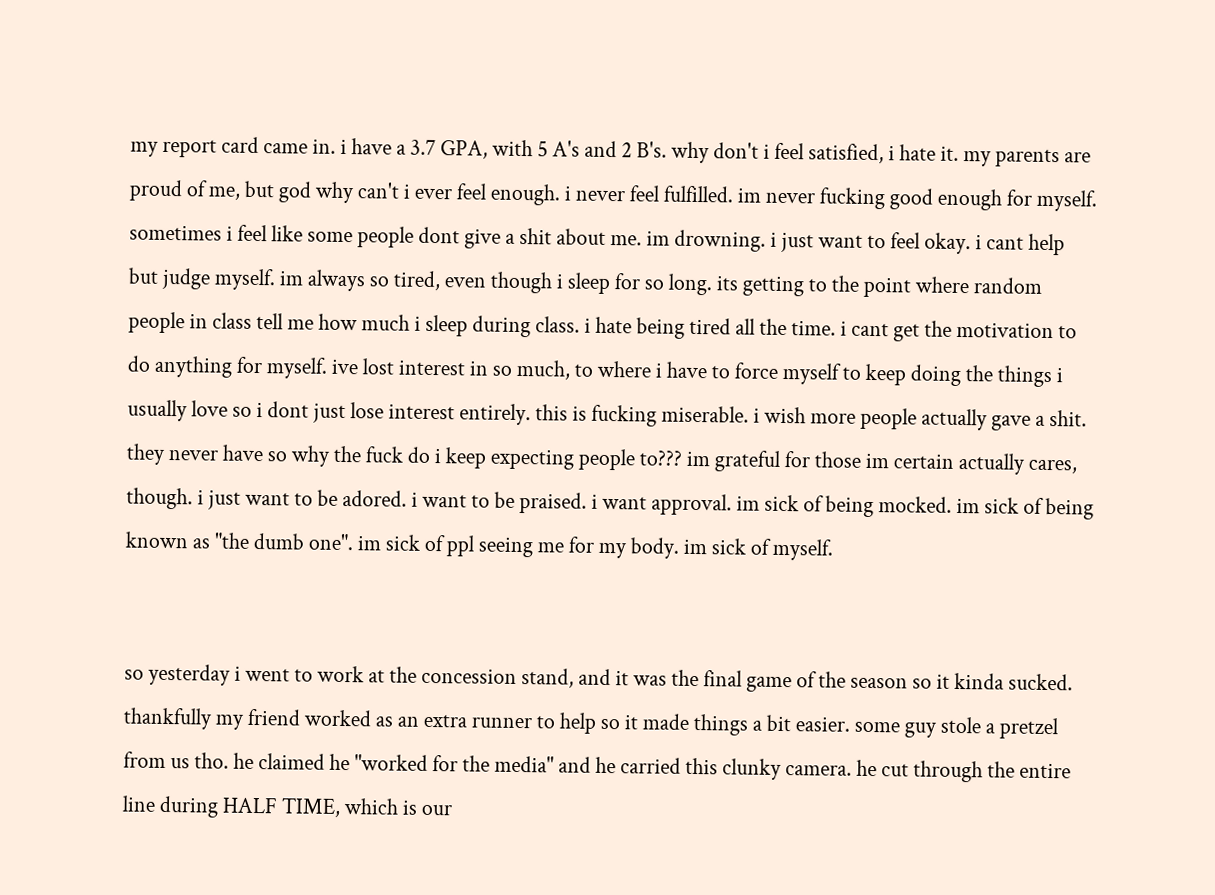my report card came in. i have a 3.7 GPA, with 5 A's and 2 B's. why don't i feel satisfied, i hate it. my parents are proud of me, but god why can't i ever feel enough. i never feel fulfilled. im never fucking good enough for myself.
sometimes i feel like some people dont give a shit about me. im drowning. i just want to feel okay. i cant help but judge myself. im always so tired, even though i sleep for so long. its getting to the point where random people in class tell me how much i sleep during class. i hate being tired all the time. i cant get the motivation to do anything for myself. ive lost interest in so much, to where i have to force myself to keep doing the things i usually love so i dont just lose interest entirely. this is fucking miserable. i wish more people actually gave a shit. they never have so why the fuck do i keep expecting people to??? im grateful for those im certain actually cares, though. i just want to be adored. i want to be praised. i want approval. im sick of being mocked. im sick of being known as "the dumb one". im sick of ppl seeing me for my body. im sick of myself.


so yesterday i went to work at the concession stand, and it was the final game of the season so it kinda sucked. thankfully my friend worked as an extra runner to help so it made things a bit easier. some guy stole a pretzel from us tho. he claimed he "worked for the media" and he carried this clunky camera. he cut through the entire line during HALF TIME, which is our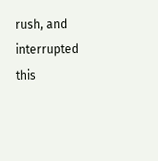rush, and interrupted this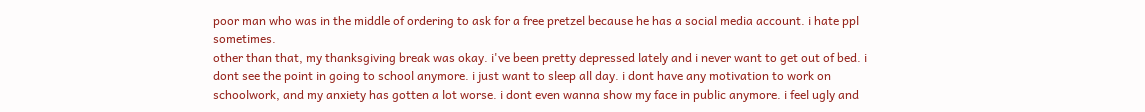poor man who was in the middle of ordering to ask for a free pretzel because he has a social media account. i hate ppl sometimes.
other than that, my thanksgiving break was okay. i've been pretty depressed lately and i never want to get out of bed. i dont see the point in going to school anymore. i just want to sleep all day. i dont have any motivation to work on schoolwork, and my anxiety has gotten a lot worse. i dont even wanna show my face in public anymore. i feel ugly and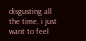disgusting all the time. i just want to feel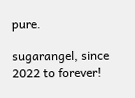pure.

sugarangel, since 2022 to forever!